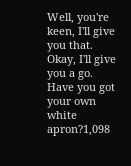Well, you're keen, I'll give you that. Okay, I'll give you a go. Have you got your own white apron?1,098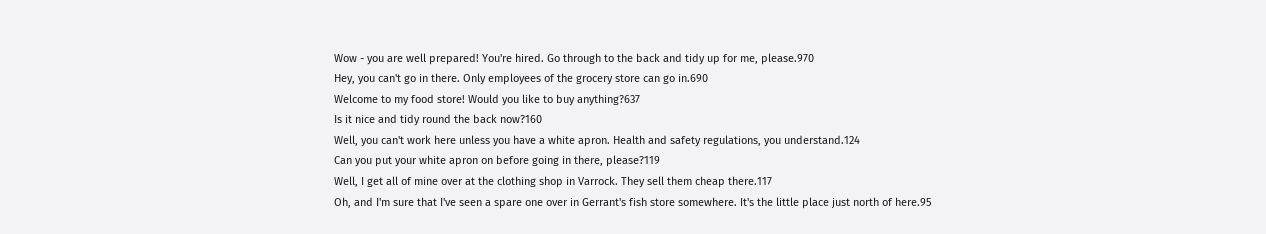Wow - you are well prepared! You're hired. Go through to the back and tidy up for me, please.970
Hey, you can't go in there. Only employees of the grocery store can go in.690
Welcome to my food store! Would you like to buy anything?637
Is it nice and tidy round the back now?160
Well, you can't work here unless you have a white apron. Health and safety regulations, you understand.124
Can you put your white apron on before going in there, please?119
Well, I get all of mine over at the clothing shop in Varrock. They sell them cheap there.117
Oh, and I'm sure that I've seen a spare one over in Gerrant's fish store somewhere. It's the little place just north of here.95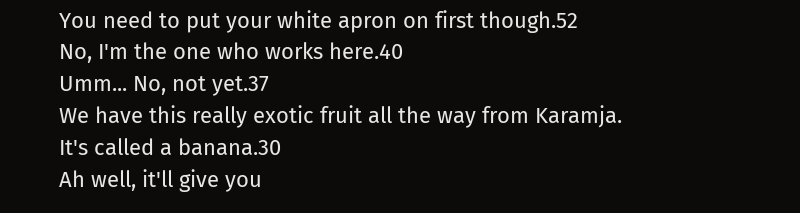You need to put your white apron on first though.52
No, I'm the one who works here.40
Umm... No, not yet.37
We have this really exotic fruit all the way from Karamja. It's called a banana.30
Ah well, it'll give you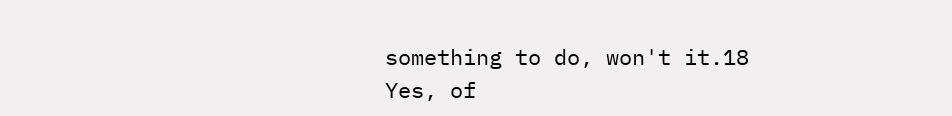something to do, won't it.18
Yes, of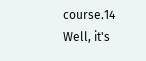course.14
Well, it's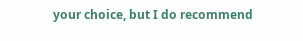your choice, but I do recommend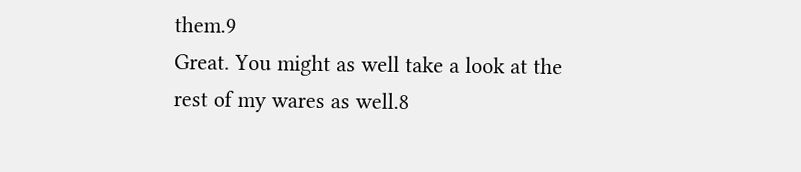them.9
Great. You might as well take a look at the rest of my wares as well.8